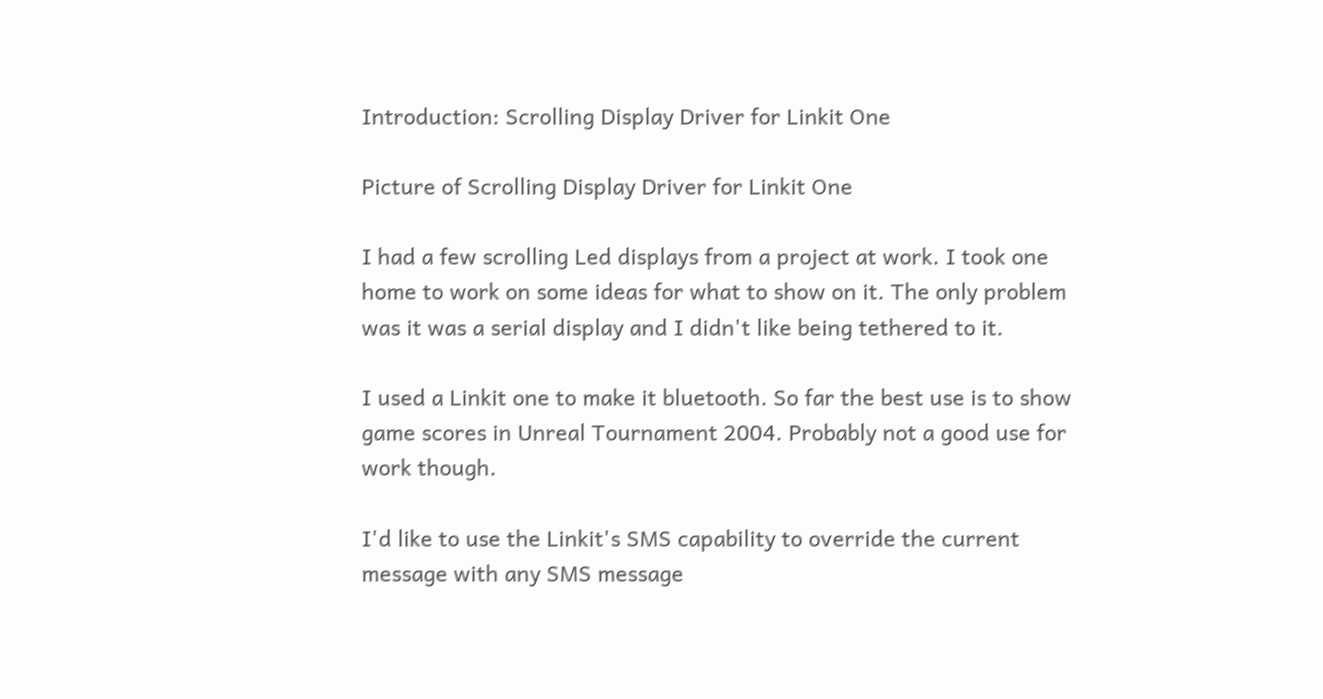Introduction: Scrolling Display Driver for Linkit One

Picture of Scrolling Display Driver for Linkit One

I had a few scrolling Led displays from a project at work. I took one home to work on some ideas for what to show on it. The only problem was it was a serial display and I didn't like being tethered to it.

I used a Linkit one to make it bluetooth. So far the best use is to show game scores in Unreal Tournament 2004. Probably not a good use for work though.

I'd like to use the Linkit's SMS capability to override the current message with any SMS message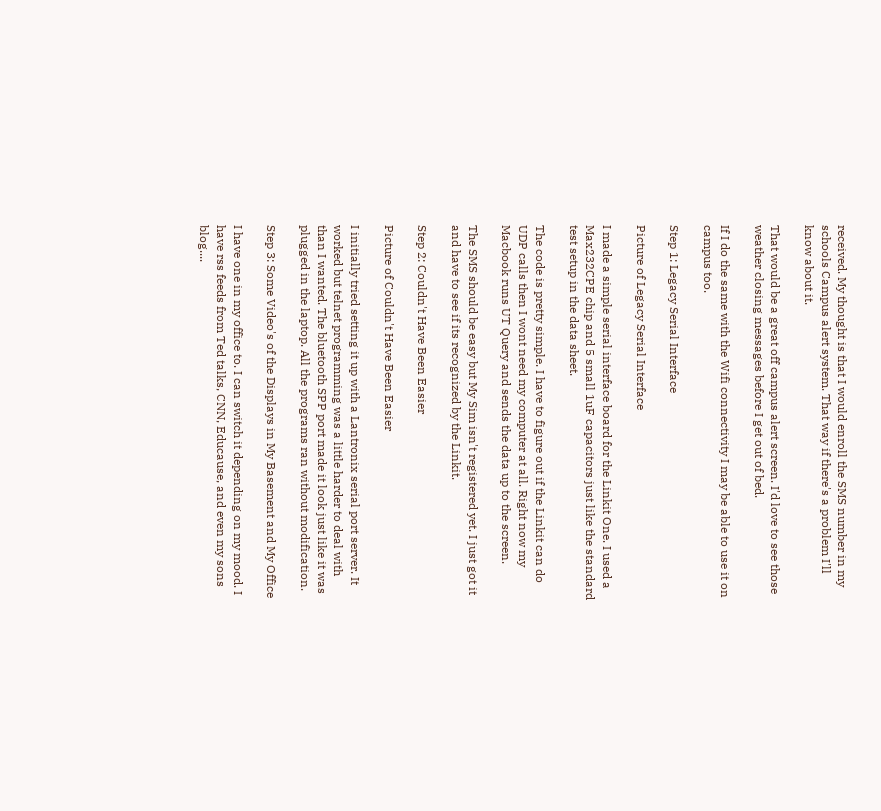received. My thought is that I would enroll the SMS number in my schools Campus alert system. That way if there's a problem I'll know about it.

That would be a great off campus alert screen. I'd love to see those weather closing messages before I get out of bed.

If I do the same with the Wifi connectivity I may be able to use it on campus too.

Step 1: Legacy Serial Interface

Picture of Legacy Serial Interface

I made a simple serial interface board for the Linkit One. I used a Max232CPE chip and 5 small 1uF capacitors just like the standard test setup in the data sheet.

The code is pretty simple. I have to figure out if the Linkit can do UDP calls then I wont need my computer at all. Right now my Macbook runs UT Query and sends the data up to the screen.

The SMS should be easy but My Sim isn't registered yet. I just got it and have to see if its recognized by the Linkit.

Step 2: Couldn't Have Been Easier

Picture of Couldn't Have Been Easier

I initially tried setting it up with a Lantronix serial port server. It worked but telnet programming was a little harder to deal with than I wanted. The bluetooth SPP port made it look just like it was plugged in the laptop. All the programs ran without modification.

Step 3: Some Video's of the Displays in My Basement and My Office

I have one in my office to. I can switch it depending on my mood. I have rss feeds from Ted talks, CNN, Educause, and even my sons blog....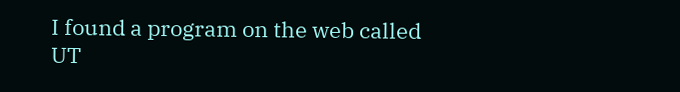I found a program on the web called UT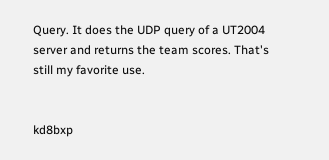Query. It does the UDP query of a UT2004 server and returns the team scores. That's still my favorite use.


kd8bxp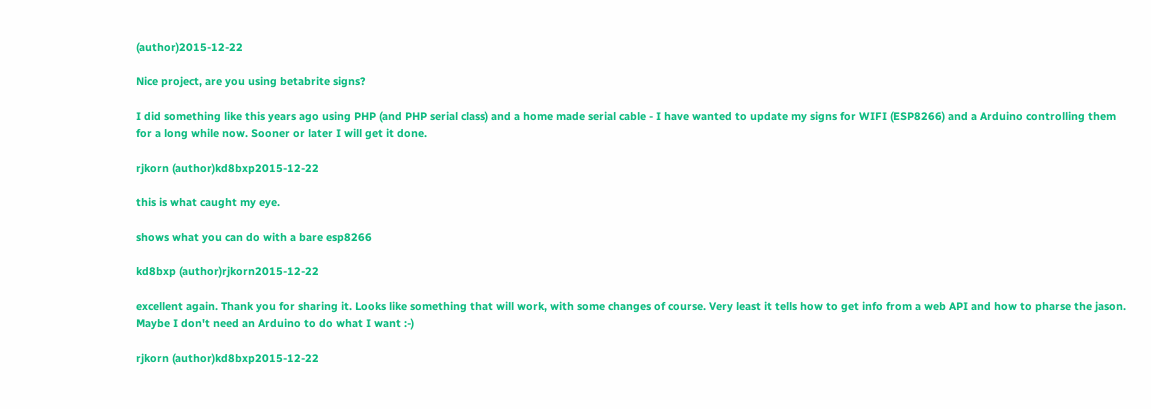(author)2015-12-22

Nice project, are you using betabrite signs?

I did something like this years ago using PHP (and PHP serial class) and a home made serial cable - I have wanted to update my signs for WIFI (ESP8266) and a Arduino controlling them for a long while now. Sooner or later I will get it done.

rjkorn (author)kd8bxp2015-12-22

this is what caught my eye.

shows what you can do with a bare esp8266

kd8bxp (author)rjkorn2015-12-22

excellent again. Thank you for sharing it. Looks like something that will work, with some changes of course. Very least it tells how to get info from a web API and how to pharse the jason. Maybe I don't need an Arduino to do what I want :-)

rjkorn (author)kd8bxp2015-12-22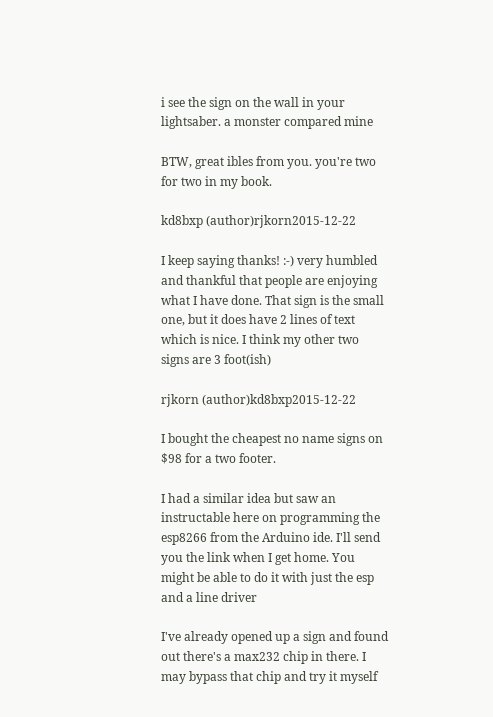i see the sign on the wall in your lightsaber. a monster compared mine

BTW, great ibles from you. you're two for two in my book.

kd8bxp (author)rjkorn2015-12-22

I keep saying thanks! :-) very humbled and thankful that people are enjoying what I have done. That sign is the small one, but it does have 2 lines of text which is nice. I think my other two signs are 3 foot(ish)

rjkorn (author)kd8bxp2015-12-22

I bought the cheapest no name signs on $98 for a two footer.

I had a similar idea but saw an instructable here on programming the esp8266 from the Arduino ide. I'll send you the link when I get home. You might be able to do it with just the esp and a line driver

I've already opened up a sign and found out there's a max232 chip in there. I may bypass that chip and try it myself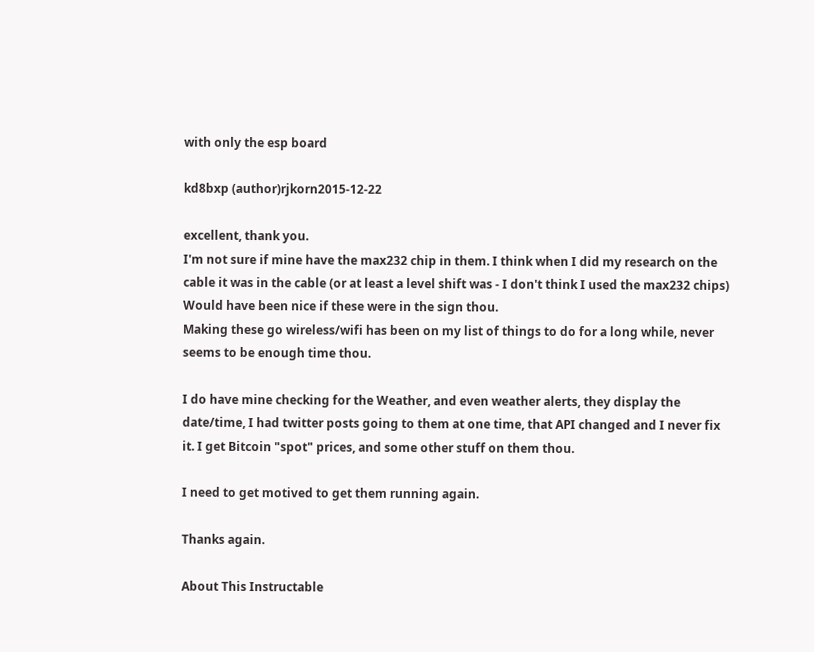with only the esp board

kd8bxp (author)rjkorn2015-12-22

excellent, thank you.
I'm not sure if mine have the max232 chip in them. I think when I did my research on the cable it was in the cable (or at least a level shift was - I don't think I used the max232 chips) Would have been nice if these were in the sign thou.
Making these go wireless/wifi has been on my list of things to do for a long while, never seems to be enough time thou.

I do have mine checking for the Weather, and even weather alerts, they display the date/time, I had twitter posts going to them at one time, that API changed and I never fix it. I get Bitcoin "spot" prices, and some other stuff on them thou.

I need to get motived to get them running again.

Thanks again.

About This Instructable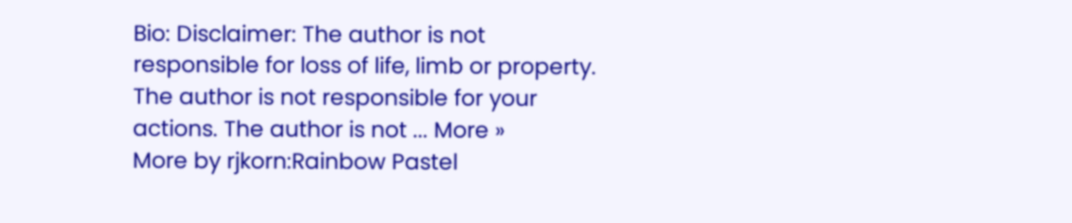Bio: Disclaimer: The author is not responsible for loss of life, limb or property. The author is not responsible for your actions. The author is not ... More »
More by rjkorn:Rainbow Pastel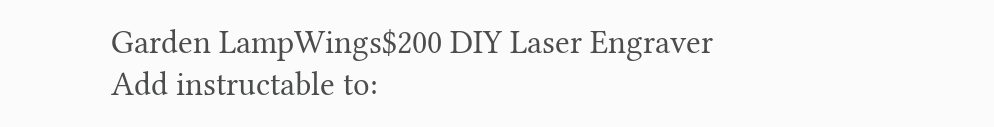Garden LampWings$200 DIY Laser Engraver
Add instructable to: